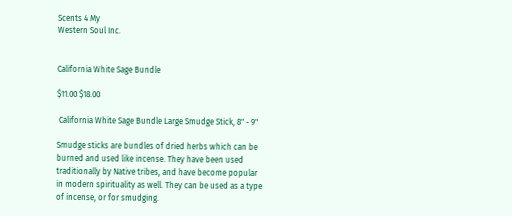Scents 4 My
Western Soul Inc.


California White Sage Bundle

$11.00 $18.00

 California White Sage Bundle Large Smudge Stick, 8" - 9"

Smudge sticks are bundles of dried herbs which can be burned and used like incense. They have been used traditionally by Native tribes, and have become popular in modern spirituality as well. They can be used as a type of incense, or for smudging.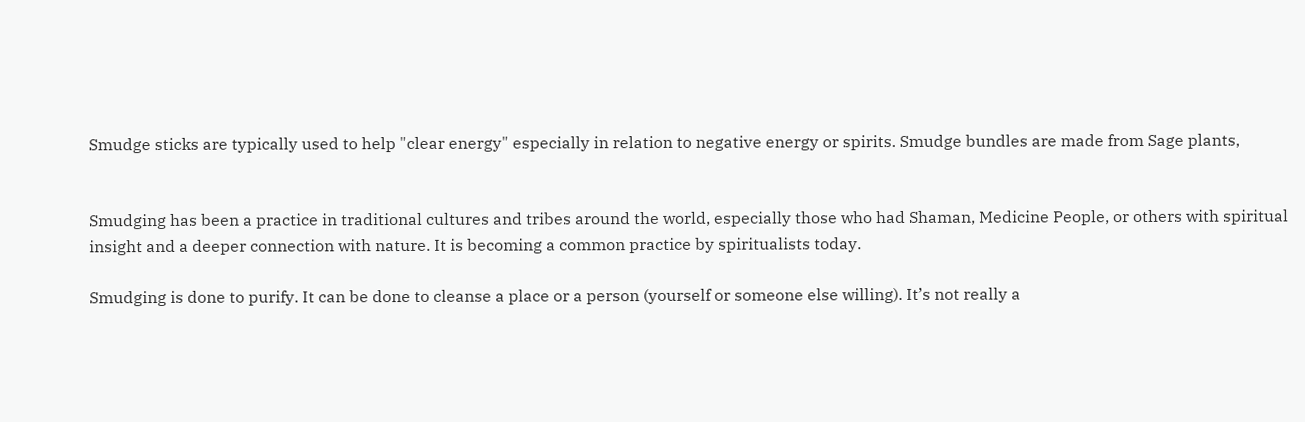Smudge sticks are typically used to help "clear energy" especially in relation to negative energy or spirits. Smudge bundles are made from Sage plants,


Smudging has been a practice in traditional cultures and tribes around the world, especially those who had Shaman, Medicine People, or others with spiritual insight and a deeper connection with nature. It is becoming a common practice by spiritualists today.

Smudging is done to purify. It can be done to cleanse a place or a person (yourself or someone else willing). It’s not really a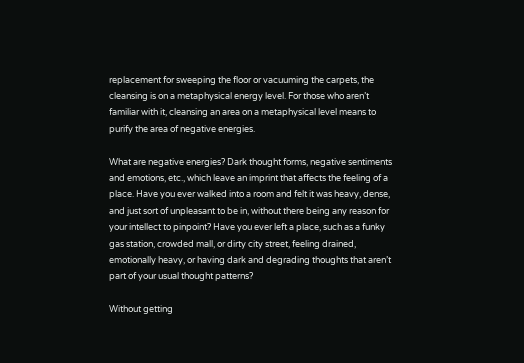replacement for sweeping the floor or vacuuming the carpets, the cleansing is on a metaphysical energy level. For those who aren’t familiar with it, cleansing an area on a metaphysical level means to purify the area of negative energies.

What are negative energies? Dark thought forms, negative sentiments and emotions, etc., which leave an imprint that affects the feeling of a place. Have you ever walked into a room and felt it was heavy, dense, and just sort of unpleasant to be in, without there being any reason for your intellect to pinpoint? Have you ever left a place, such as a funky gas station, crowded mall, or dirty city street, feeling drained, emotionally heavy, or having dark and degrading thoughts that aren’t part of your usual thought patterns?

Without getting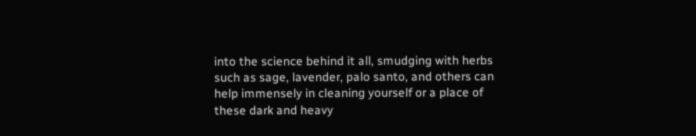into the science behind it all, smudging with herbs such as sage, lavender, palo santo, and others can help immensely in cleaning yourself or a place of these dark and heavy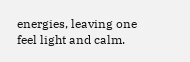energies, leaving one feel light and calm.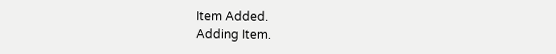Item Added.
Adding Item.